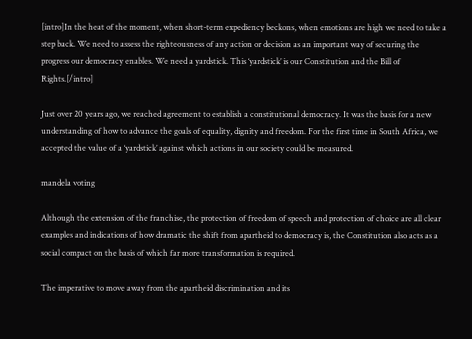[intro]In the heat of the moment, when short-term expediency beckons, when emotions are high we need to take a step back. We need to assess the righteousness of any action or decision as an important way of securing the progress our democracy enables. We need a yardstick. This ‘yardstick’ is our Constitution and the Bill of Rights.[/intro]

Just over 20 years ago, we reached agreement to establish a constitutional democracy. It was the basis for a new understanding of how to advance the goals of equality, dignity and freedom. For the first time in South Africa, we accepted the value of a ‘yardstick’ against which actions in our society could be measured.

mandela voting

Although the extension of the franchise, the protection of freedom of speech and protection of choice are all clear examples and indications of how dramatic the shift from apartheid to democracy is, the Constitution also acts as a social compact on the basis of which far more transformation is required.

The imperative to move away from the apartheid discrimination and its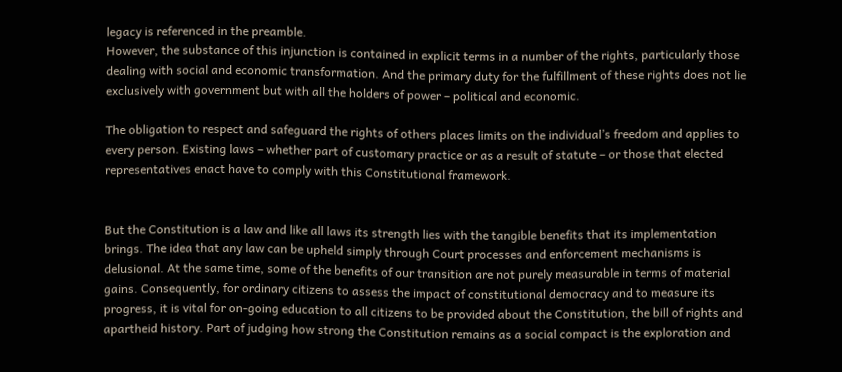legacy is referenced in the preamble.
However, the substance of this injunction is contained in explicit terms in a number of the rights, particularly those dealing with social and economic transformation. And the primary duty for the fulfillment of these rights does not lie exclusively with government but with all the holders of power – political and economic.

The obligation to respect and safeguard the rights of others places limits on the individual’s freedom and applies to every person. Existing laws – whether part of customary practice or as a result of statute – or those that elected representatives enact have to comply with this Constitutional framework.


But the Constitution is a law and like all laws its strength lies with the tangible benefits that its implementation brings. The idea that any law can be upheld simply through Court processes and enforcement mechanisms is delusional. At the same time, some of the benefits of our transition are not purely measurable in terms of material gains. Consequently, for ordinary citizens to assess the impact of constitutional democracy and to measure its progress, it is vital for on-going education to all citizens to be provided about the Constitution, the bill of rights and apartheid history. Part of judging how strong the Constitution remains as a social compact is the exploration and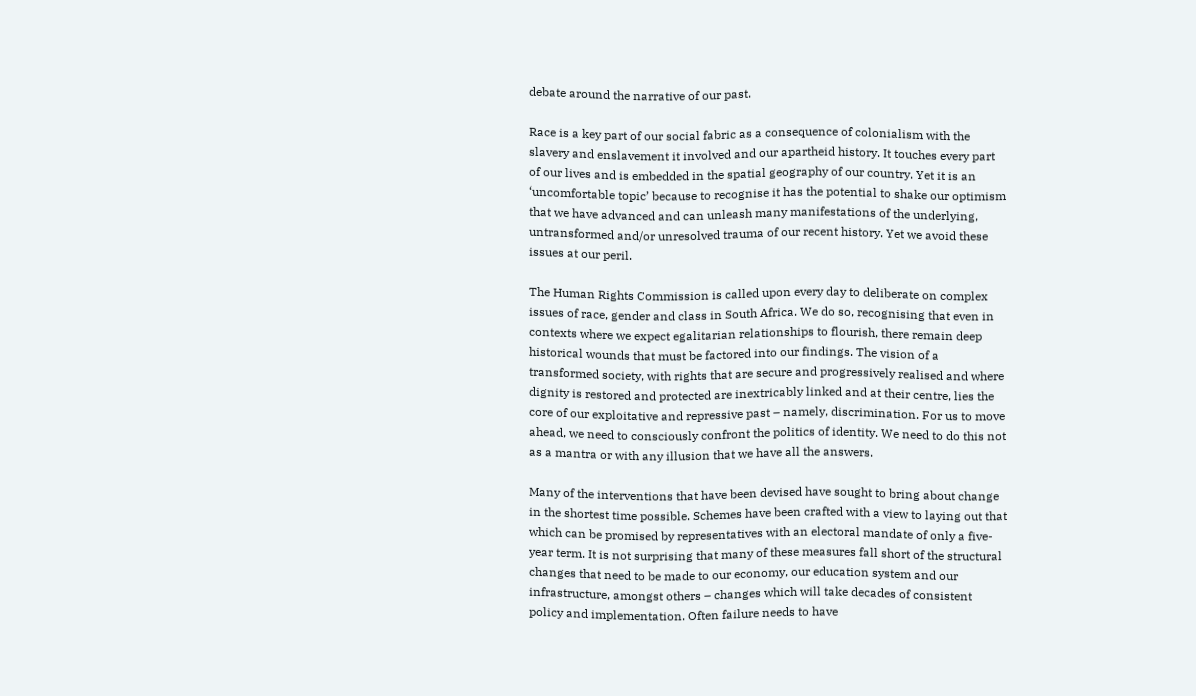debate around the narrative of our past.

Race is a key part of our social fabric as a consequence of colonialism with the slavery and enslavement it involved and our apartheid history. It touches every part of our lives and is embedded in the spatial geography of our country. Yet it is an ‘uncomfortable topic’ because to recognise it has the potential to shake our optimism that we have advanced and can unleash many manifestations of the underlying, untransformed and/or unresolved trauma of our recent history. Yet we avoid these issues at our peril.

The Human Rights Commission is called upon every day to deliberate on complex issues of race, gender and class in South Africa. We do so, recognising that even in contexts where we expect egalitarian relationships to flourish, there remain deep historical wounds that must be factored into our findings. The vision of a transformed society, with rights that are secure and progressively realised and where dignity is restored and protected are inextricably linked and at their centre, lies the core of our exploitative and repressive past – namely, discrimination. For us to move ahead, we need to consciously confront the politics of identity. We need to do this not as a mantra or with any illusion that we have all the answers.

Many of the interventions that have been devised have sought to bring about change in the shortest time possible. Schemes have been crafted with a view to laying out that which can be promised by representatives with an electoral mandate of only a five-year term. It is not surprising that many of these measures fall short of the structural changes that need to be made to our economy, our education system and our infrastructure, amongst others – changes which will take decades of consistent policy and implementation. Often failure needs to have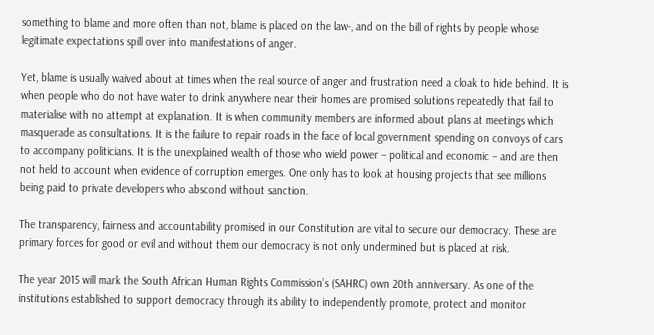something to blame and more often than not, blame is placed on the law-, and on the bill of rights by people whose legitimate expectations spill over into manifestations of anger.

Yet, blame is usually waived about at times when the real source of anger and frustration need a cloak to hide behind. It is when people who do not have water to drink anywhere near their homes are promised solutions repeatedly that fail to materialise with no attempt at explanation. It is when community members are informed about plans at meetings which masquerade as consultations. It is the failure to repair roads in the face of local government spending on convoys of cars to accompany politicians. It is the unexplained wealth of those who wield power – political and economic – and are then not held to account when evidence of corruption emerges. One only has to look at housing projects that see millions being paid to private developers who abscond without sanction.

The transparency, fairness and accountability promised in our Constitution are vital to secure our democracy. These are primary forces for good or evil and without them our democracy is not only undermined but is placed at risk.

The year 2015 will mark the South African Human Rights Commission’s (SAHRC) own 20th anniversary. As one of the institutions established to support democracy through its ability to independently promote, protect and monitor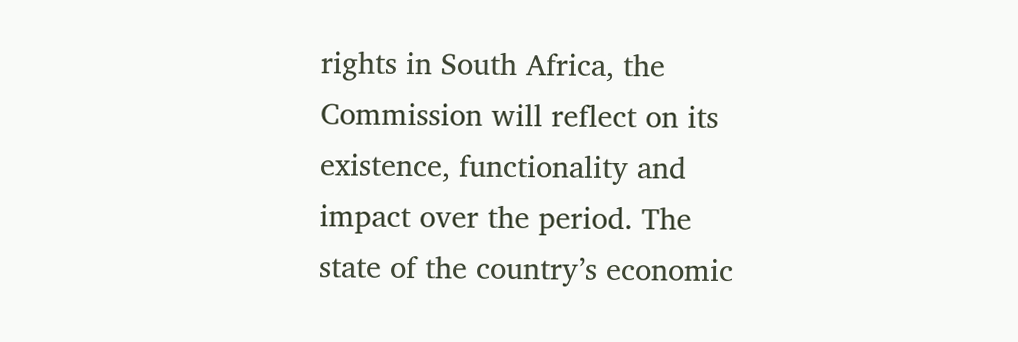rights in South Africa, the Commission will reflect on its existence, functionality and impact over the period. The state of the country’s economic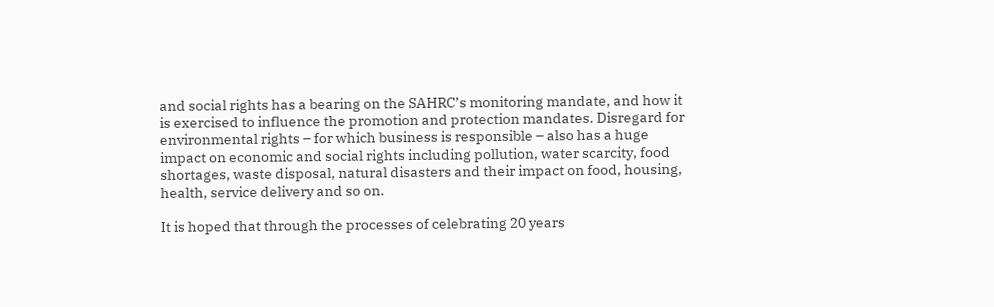and social rights has a bearing on the SAHRC’s monitoring mandate, and how it is exercised to influence the promotion and protection mandates. Disregard for environmental rights – for which business is responsible – also has a huge impact on economic and social rights including pollution, water scarcity, food shortages, waste disposal, natural disasters and their impact on food, housing, health, service delivery and so on.

It is hoped that through the processes of celebrating 20 years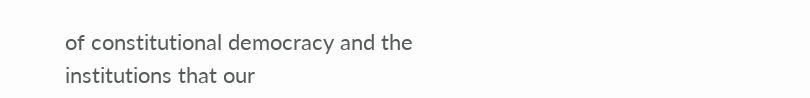of constitutional democracy and the institutions that our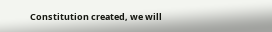Constitution created, we will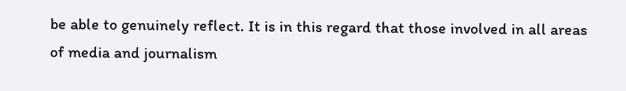be able to genuinely reflect. It is in this regard that those involved in all areas of media and journalism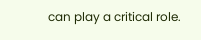can play a critical role.